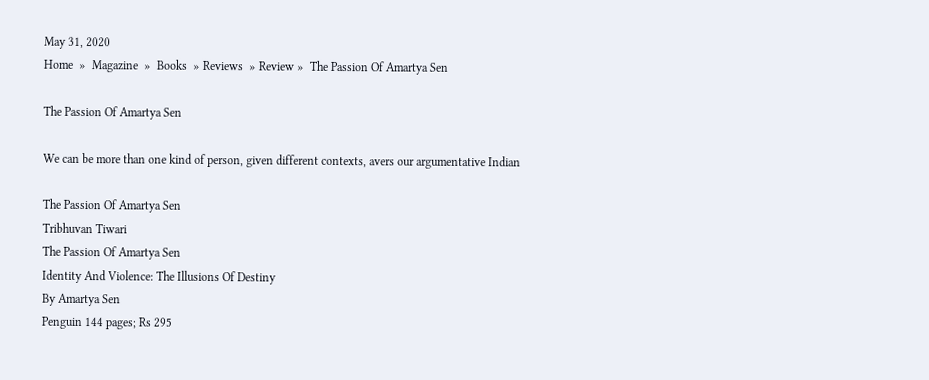May 31, 2020
Home  »  Magazine  »  Books  » Reviews  » Review »  The Passion Of Amartya Sen

The Passion Of Amartya Sen

We can be more than one kind of person, given different contexts, avers our argumentative Indian

The Passion Of Amartya Sen
Tribhuvan Tiwari
The Passion Of Amartya Sen
Identity And Violence: The Illusions Of Destiny
By Amartya Sen
Penguin 144 pages; Rs 295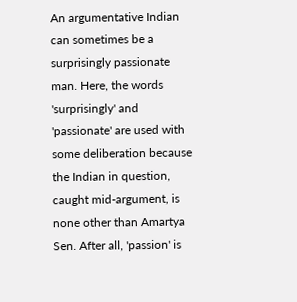An argumentative Indian can sometimes be a surprisingly passionate man. Here, the words 'surprisingly' and 'passionate' are used with some deliberation because the Indian in question, caught mid-argument, is none other than Amartya Sen. After all, 'passion' is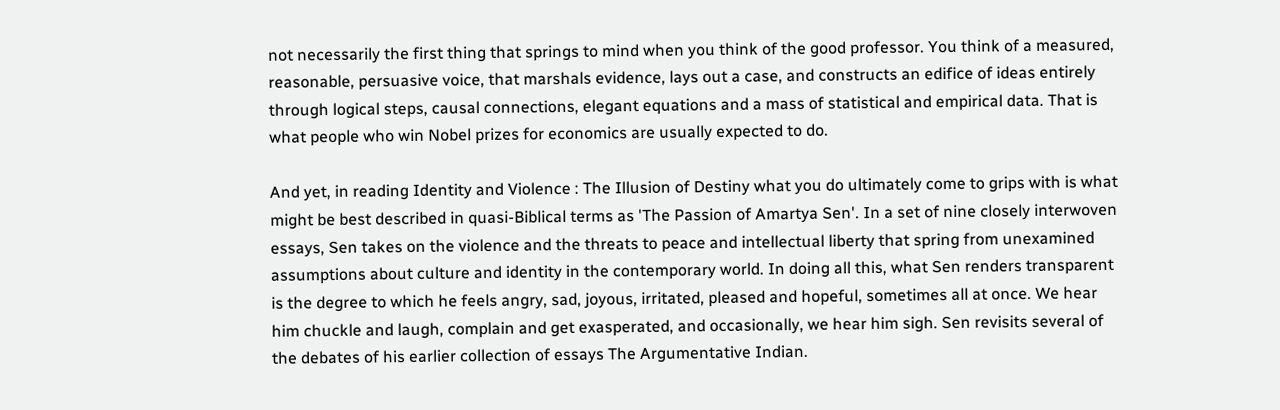not necessarily the first thing that springs to mind when you think of the good professor. You think of a measured, reasonable, persuasive voice, that marshals evidence, lays out a case, and constructs an edifice of ideas entirely through logical steps, causal connections, elegant equations and a mass of statistical and empirical data. That is what people who win Nobel prizes for economics are usually expected to do.

And yet, in reading Identity and Violence : The Illusion of Destiny what you do ultimately come to grips with is what might be best described in quasi-Biblical terms as 'The Passion of Amartya Sen'. In a set of nine closely interwoven essays, Sen takes on the violence and the threats to peace and intellectual liberty that spring from unexamined assumptions about culture and identity in the contemporary world. In doing all this, what Sen renders transparent is the degree to which he feels angry, sad, joyous, irritated, pleased and hopeful, sometimes all at once. We hear him chuckle and laugh, complain and get exasperated, and occasionally, we hear him sigh. Sen revisits several of the debates of his earlier collection of essays The Argumentative Indian.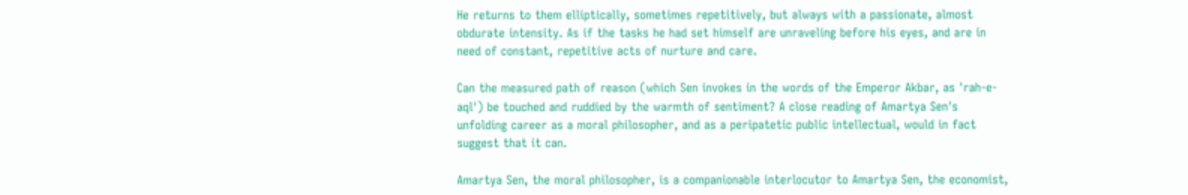He returns to them elliptically, sometimes repetitively, but always with a passionate, almost obdurate intensity. As if the tasks he had set himself are unraveling before his eyes, and are in need of constant, repetitive acts of nurture and care.

Can the measured path of reason (which Sen invokes in the words of the Emperor Akbar, as 'rah-e-aql') be touched and ruddied by the warmth of sentiment? A close reading of Amartya Sen's unfolding career as a moral philosopher, and as a peripatetic public intellectual, would in fact suggest that it can.

Amartya Sen, the moral philosopher, is a companionable interlocutor to Amartya Sen, the economist,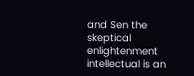and Sen the skeptical enlightenment intellectual is an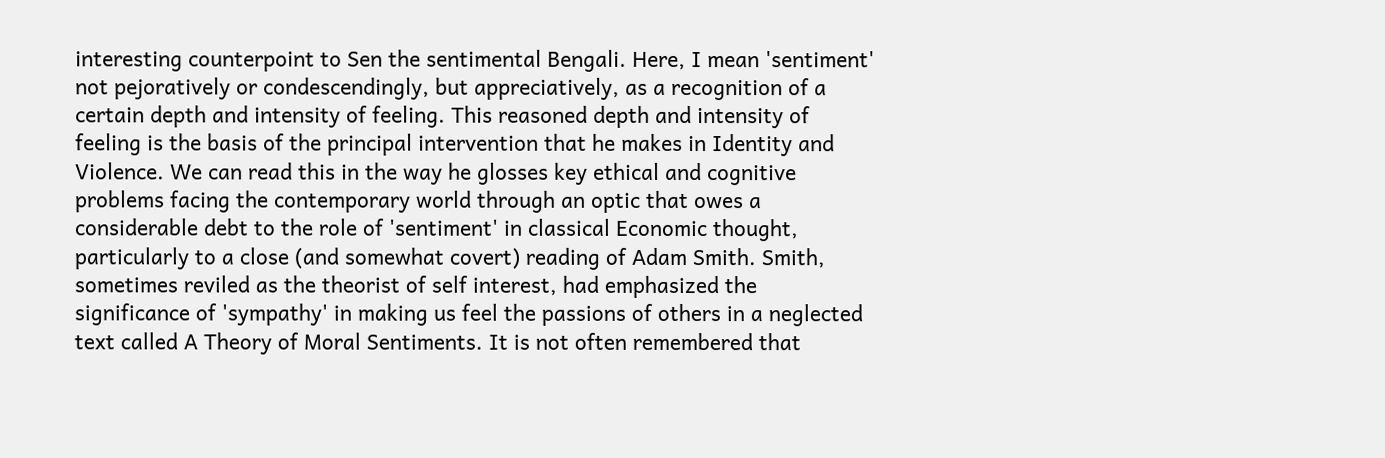interesting counterpoint to Sen the sentimental Bengali. Here, I mean 'sentiment' not pejoratively or condescendingly, but appreciatively, as a recognition of a certain depth and intensity of feeling. This reasoned depth and intensity of feeling is the basis of the principal intervention that he makes in Identity and Violence. We can read this in the way he glosses key ethical and cognitive problems facing the contemporary world through an optic that owes a considerable debt to the role of 'sentiment' in classical Economic thought, particularly to a close (and somewhat covert) reading of Adam Smith. Smith, sometimes reviled as the theorist of self interest, had emphasized the significance of 'sympathy' in making us feel the passions of others in a neglected text called A Theory of Moral Sentiments. It is not often remembered that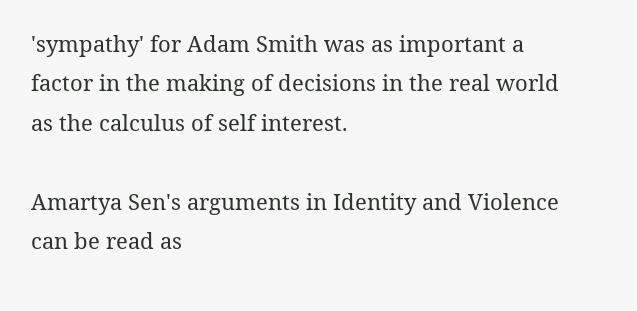'sympathy' for Adam Smith was as important a factor in the making of decisions in the real world as the calculus of self interest.

Amartya Sen's arguments in Identity and Violence can be read as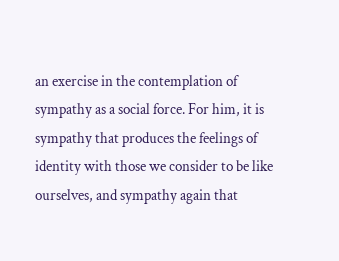an exercise in the contemplation of sympathy as a social force. For him, it is sympathy that produces the feelings of identity with those we consider to be like ourselves, and sympathy again that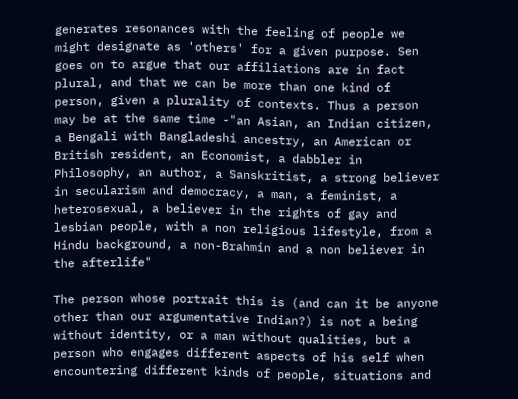generates resonances with the feeling of people we might designate as 'others' for a given purpose. Sen goes on to argue that our affiliations are in fact plural, and that we can be more than one kind of person, given a plurality of contexts. Thus a person may be at the same time -"an Asian, an Indian citizen, a Bengali with Bangladeshi ancestry, an American or British resident, an Economist, a dabbler in Philosophy, an author, a Sanskritist, a strong believer in secularism and democracy, a man, a feminist, a heterosexual, a believer in the rights of gay and lesbian people, with a non religious lifestyle, from a Hindu background, a non-Brahmin and a non believer in the afterlife"

The person whose portrait this is (and can it be anyone other than our argumentative Indian?) is not a being without identity, or a man without qualities, but a person who engages different aspects of his self when encountering different kinds of people, situations and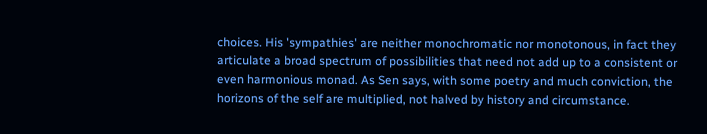choices. His 'sympathies' are neither monochromatic nor monotonous, in fact they articulate a broad spectrum of possibilities that need not add up to a consistent or even harmonious monad. As Sen says, with some poetry and much conviction, the horizons of the self are multiplied, not halved by history and circumstance.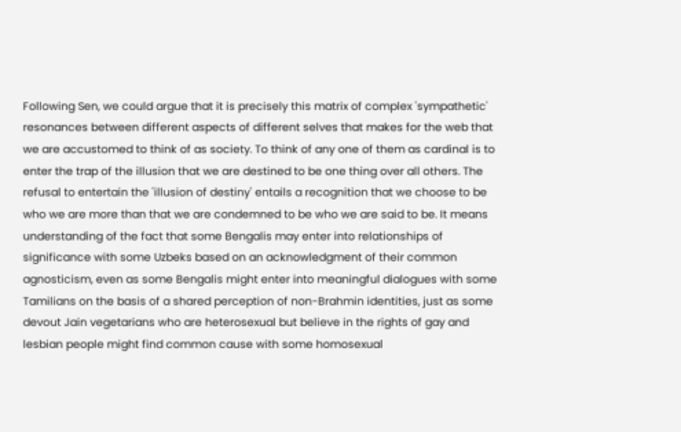Following Sen, we could argue that it is precisely this matrix of complex 'sympathetic' resonances between different aspects of different selves that makes for the web that we are accustomed to think of as society. To think of any one of them as cardinal is to enter the trap of the illusion that we are destined to be one thing over all others. The refusal to entertain the 'illusion of destiny' entails a recognition that we choose to be who we are more than that we are condemned to be who we are said to be. It means understanding of the fact that some Bengalis may enter into relationships of significance with some Uzbeks based on an acknowledgment of their common agnosticism, even as some Bengalis might enter into meaningful dialogues with some Tamilians on the basis of a shared perception of non-Brahmin identities, just as some devout Jain vegetarians who are heterosexual but believe in the rights of gay and lesbian people might find common cause with some homosexual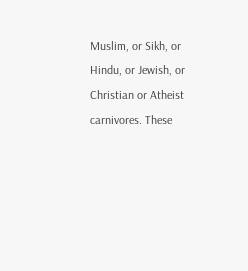Muslim, or Sikh, or Hindu, or Jewish, or Christian or Atheist carnivores. These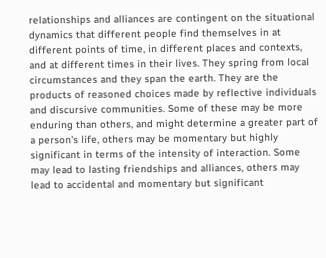relationships and alliances are contingent on the situational dynamics that different people find themselves in at different points of time, in different places and contexts, and at different times in their lives. They spring from local circumstances and they span the earth. They are the products of reasoned choices made by reflective individuals and discursive communities. Some of these may be more enduring than others, and might determine a greater part of a person's life, others may be momentary but highly significant in terms of the intensity of interaction. Some may lead to lasting friendships and alliances, others may lead to accidental and momentary but significant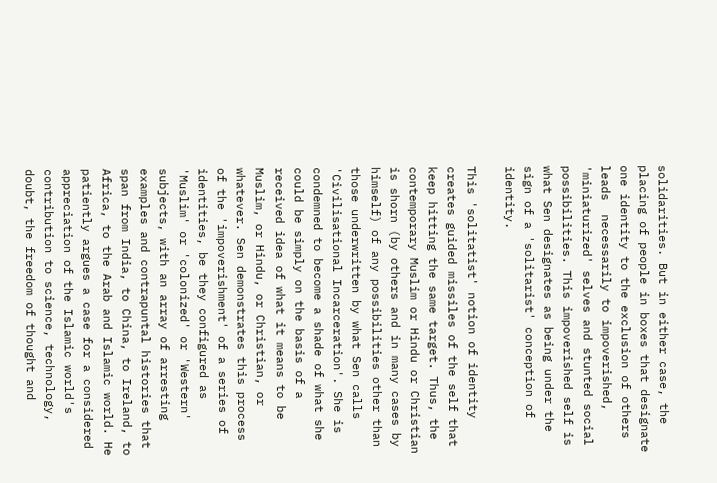solidarities. But in either case, the placing of people in boxes that designate one identity to the exclusion of others leads  necessarily to impoverished, 'miniaturized' selves and stunted social possibilities. This impoverished self is what Sen designates as being under the sign of a 'solitarist' conception of identity.

This 'solitatist' notion of identity creates guided missiles of the self that keep hitting the same target. Thus, the contemporary Muslim or Hindu or Christian is shorn (by others and in many cases by himself) of any possibilities other than those underwritten by what Sen calls 'Civilisational Incarceration'. She is condemned to become a shade of what she could be simply on the basis of a received idea of what it means to be Muslim, or Hindu, or Christian, or whatever. Sen demonstrates this process of the 'impoverishment' of a series of identities, be they configured as 'Muslim' or 'colonized' or 'Western' subjects, with an array of arresting examples and contrapuntal histories that span from India, to China, to Ireland, to Africa, to the Arab and Islamic world. He patiently argues a case for a considered appreciation of the Islamic world's contribution to science, technology, doubt, the freedom of thought and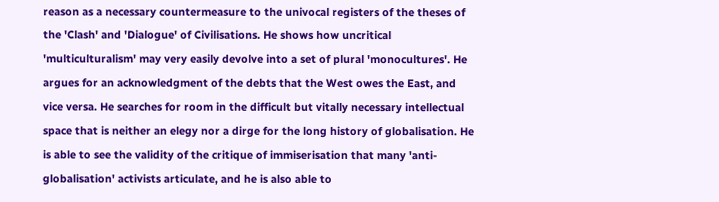reason as a necessary countermeasure to the univocal registers of the theses of the 'Clash' and 'Dialogue' of Civilisations. He shows how uncritical 'multiculturalism' may very easily devolve into a set of plural 'monocultures'. He argues for an acknowledgment of the debts that the West owes the East, and vice versa. He searches for room in the difficult but vitally necessary intellectual space that is neither an elegy nor a dirge for the long history of globalisation. He is able to see the validity of the critique of immiserisation that many 'anti-globalisation' activists articulate, and he is also able to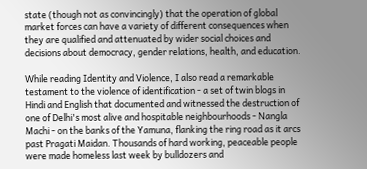state (though not as convincingly) that the operation of global market forces can have a variety of different consequences when they are qualified and attenuated by wider social choices and decisions about democracy, gender relations, health, and education.

While reading Identity and Violence, I also read a remarkable testament to the violence of identification - a set of twin blogs in Hindi and English that documented and witnessed the destruction of one of Delhi's most alive and hospitable neighbourhoods - Nangla Machi - on the banks of the Yamuna, flanking the ring road as it arcs past Pragati Maidan. Thousands of hard working, peaceable people were made homeless last week by bulldozers and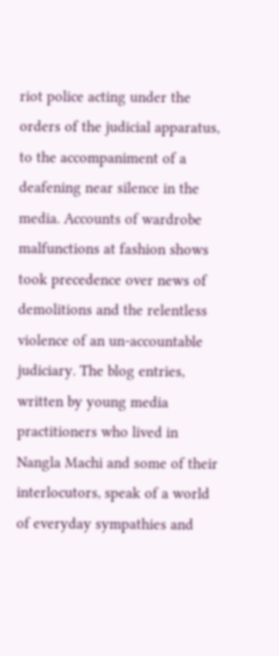riot police acting under the orders of the judicial apparatus, to the accompaniment of a deafening near silence in the media. Accounts of wardrobe malfunctions at fashion shows took precedence over news of demolitions and the relentless violence of an un-accountable judiciary. The blog entries, written by young media practitioners who lived in Nangla Machi and some of their interlocutors, speak of a world of everyday sympathies and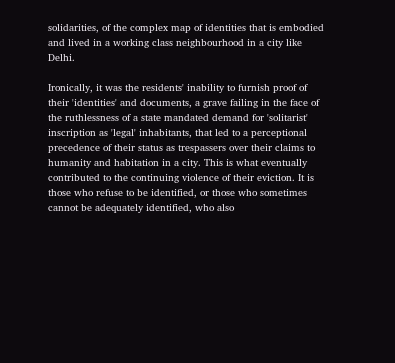solidarities, of the complex map of identities that is embodied and lived in a working class neighbourhood in a city like Delhi.

Ironically, it was the residents' inability to furnish proof of their 'identities' and documents, a grave failing in the face of the ruthlessness of a state mandated demand for 'solitarist' inscription as 'legal' inhabitants, that led to a perceptional precedence of their status as trespassers over their claims to humanity and habitation in a city. This is what eventually contributed to the continuing violence of their eviction. It is those who refuse to be identified, or those who sometimes cannot be adequately identified, who also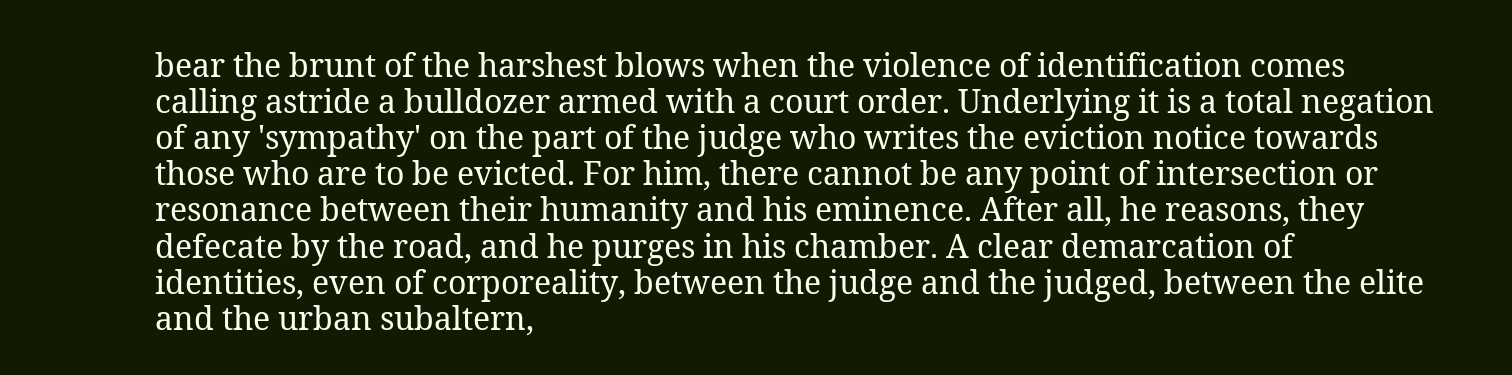bear the brunt of the harshest blows when the violence of identification comes calling astride a bulldozer armed with a court order. Underlying it is a total negation of any 'sympathy' on the part of the judge who writes the eviction notice towards those who are to be evicted. For him, there cannot be any point of intersection or resonance between their humanity and his eminence. After all, he reasons, they defecate by the road, and he purges in his chamber. A clear demarcation of identities, even of corporeality, between the judge and the judged, between the elite and the urban subaltern,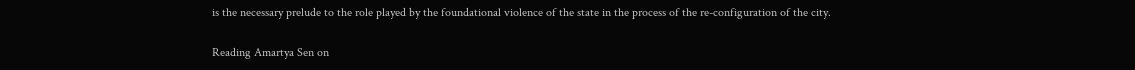is the necessary prelude to the role played by the foundational violence of the state in the process of the re-configuration of the city.

Reading Amartya Sen on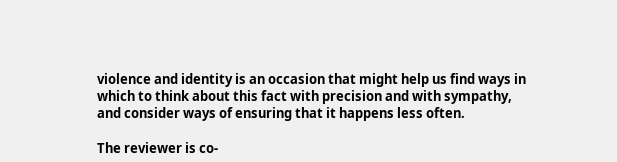violence and identity is an occasion that might help us find ways in which to think about this fact with precision and with sympathy, and consider ways of ensuring that it happens less often.

The reviewer is co-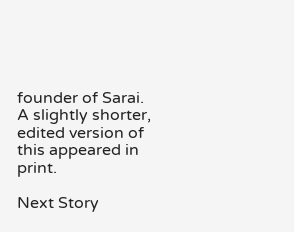founder of Sarai. A slightly shorter, edited version of this appeared in print.

Next Story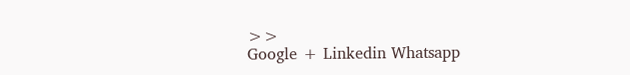>>
Google + Linkedin Whatsapp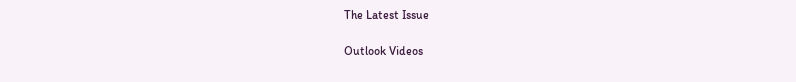The Latest Issue

Outlook Videos